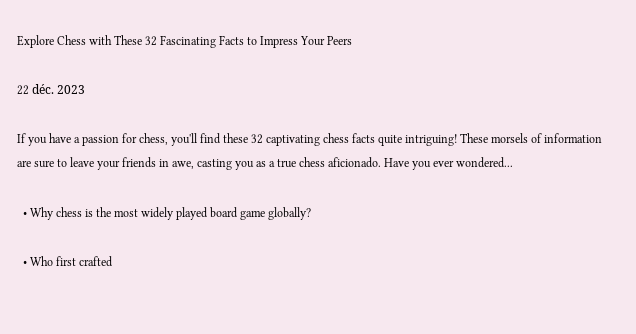Explore Chess with These 32 Fascinating Facts to Impress Your Peers

22 déc. 2023

If you have a passion for chess, you'll find these 32 captivating chess facts quite intriguing! These morsels of information are sure to leave your friends in awe, casting you as a true chess aficionado. Have you ever wondered...

  • Why chess is the most widely played board game globally?

  • Who first crafted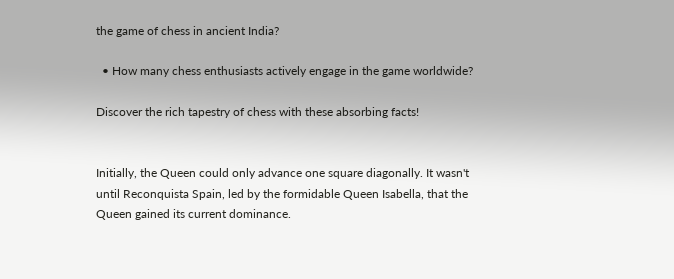the game of chess in ancient India?

  • How many chess enthusiasts actively engage in the game worldwide?

Discover the rich tapestry of chess with these absorbing facts!


Initially, the Queen could only advance one square diagonally. It wasn't until Reconquista Spain, led by the formidable Queen Isabella, that the Queen gained its current dominance.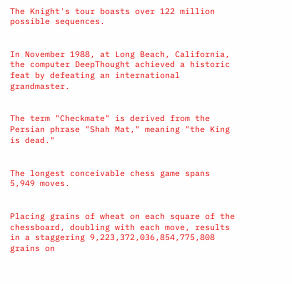The Knight's tour boasts over 122 million possible sequences.


In November 1988, at Long Beach, California, the computer DeepThought achieved a historic feat by defeating an international grandmaster.


The term "Checkmate" is derived from the Persian phrase "Shah Mat," meaning "the King is dead."


The longest conceivable chess game spans 5,949 moves.


Placing grains of wheat on each square of the chessboard, doubling with each move, results in a staggering 9,223,372,036,854,775,808 grains on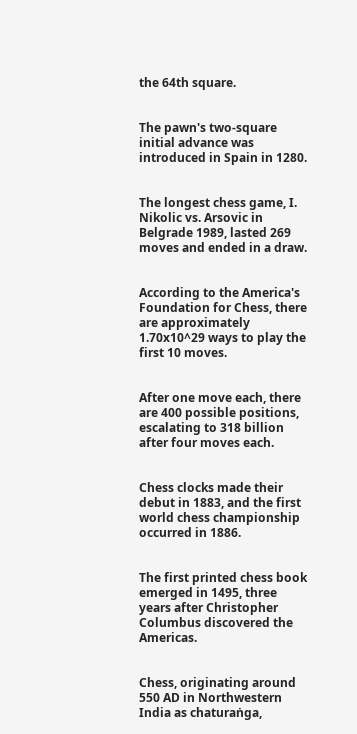the 64th square.


The pawn's two-square initial advance was introduced in Spain in 1280.


The longest chess game, I. Nikolic vs. Arsovic in Belgrade 1989, lasted 269 moves and ended in a draw.


According to the America's Foundation for Chess, there are approximately 1.70x10^29 ways to play the first 10 moves.


After one move each, there are 400 possible positions, escalating to 318 billion after four moves each.


Chess clocks made their debut in 1883, and the first world chess championship occurred in 1886.


The first printed chess book emerged in 1495, three years after Christopher Columbus discovered the Americas.


Chess, originating around 550 AD in Northwestern India as chaturaṅga,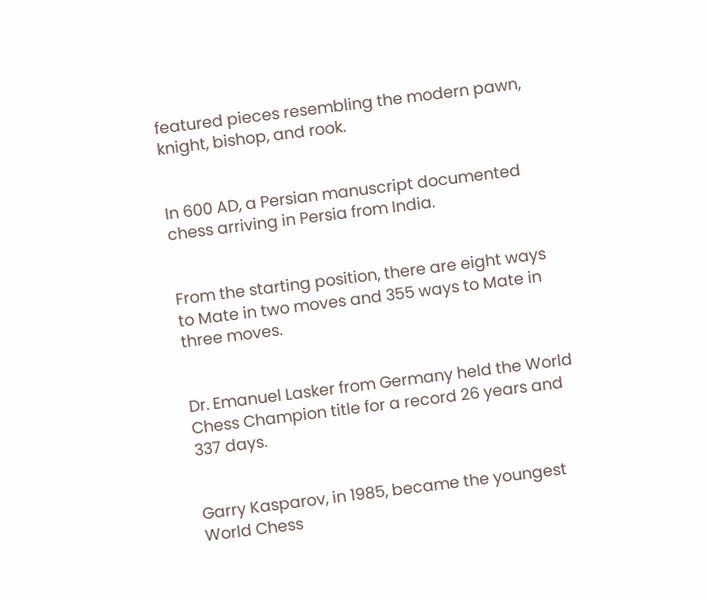featured pieces resembling the modern pawn, knight, bishop, and rook.


In 600 AD, a Persian manuscript documented chess arriving in Persia from India.


From the starting position, there are eight ways to Mate in two moves and 355 ways to Mate in three moves.


Dr. Emanuel Lasker from Germany held the World Chess Champion title for a record 26 years and 337 days.


Garry Kasparov, in 1985, became the youngest World Chess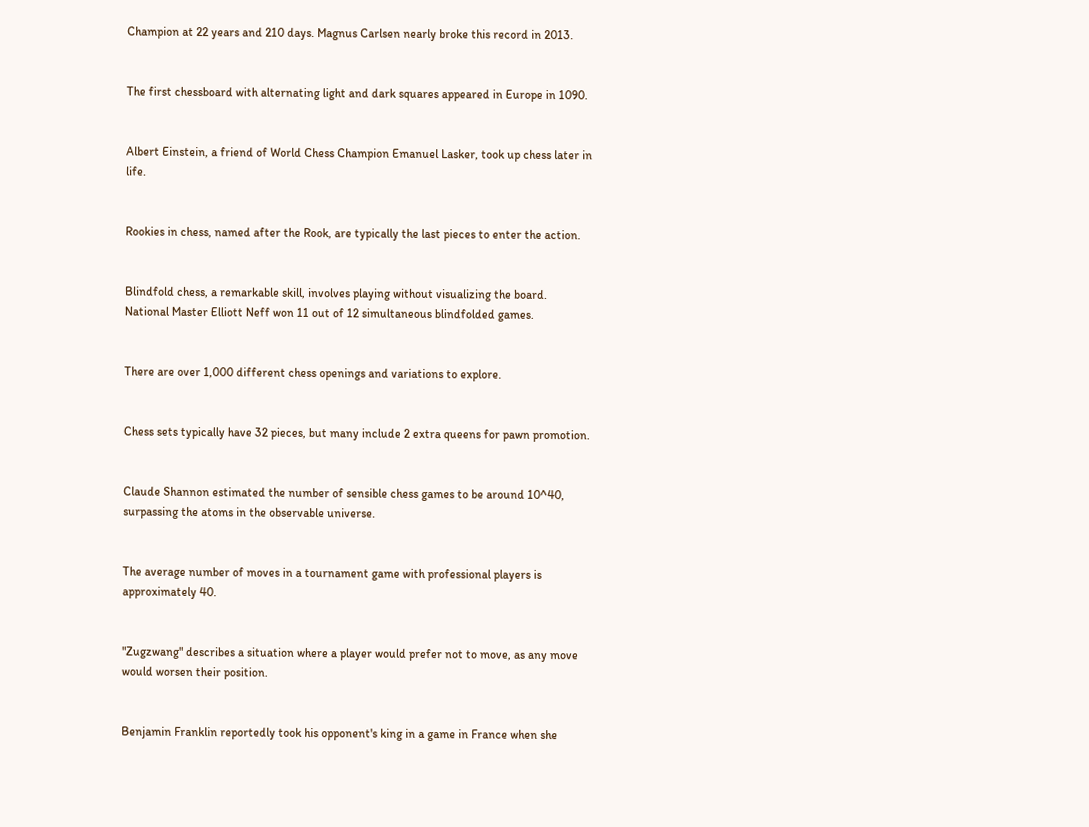Champion at 22 years and 210 days. Magnus Carlsen nearly broke this record in 2013.


The first chessboard with alternating light and dark squares appeared in Europe in 1090.


Albert Einstein, a friend of World Chess Champion Emanuel Lasker, took up chess later in life.


Rookies in chess, named after the Rook, are typically the last pieces to enter the action.


Blindfold chess, a remarkable skill, involves playing without visualizing the board. National Master Elliott Neff won 11 out of 12 simultaneous blindfolded games.


There are over 1,000 different chess openings and variations to explore.


Chess sets typically have 32 pieces, but many include 2 extra queens for pawn promotion.


Claude Shannon estimated the number of sensible chess games to be around 10^40, surpassing the atoms in the observable universe.


The average number of moves in a tournament game with professional players is approximately 40.


"Zugzwang" describes a situation where a player would prefer not to move, as any move would worsen their position.


Benjamin Franklin reportedly took his opponent's king in a game in France when she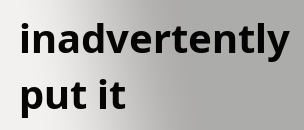inadvertently put it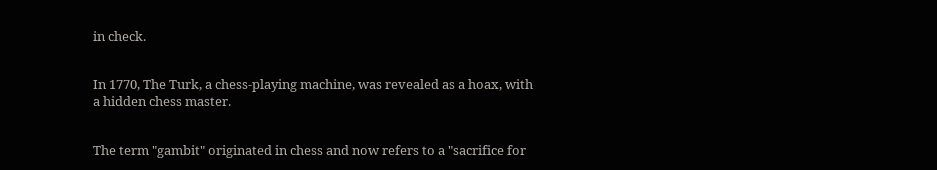in check.


In 1770, The Turk, a chess-playing machine, was revealed as a hoax, with a hidden chess master.


The term "gambit" originated in chess and now refers to a "sacrifice for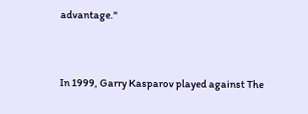advantage."


In 1999, Garry Kasparov played against The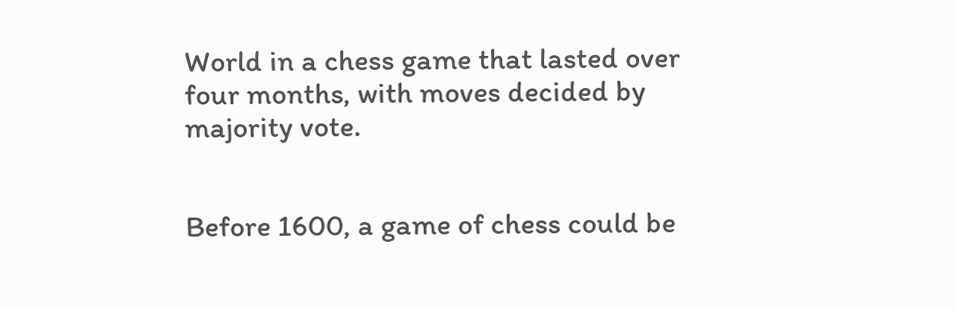World in a chess game that lasted over four months, with moves decided by majority vote.


Before 1600, a game of chess could be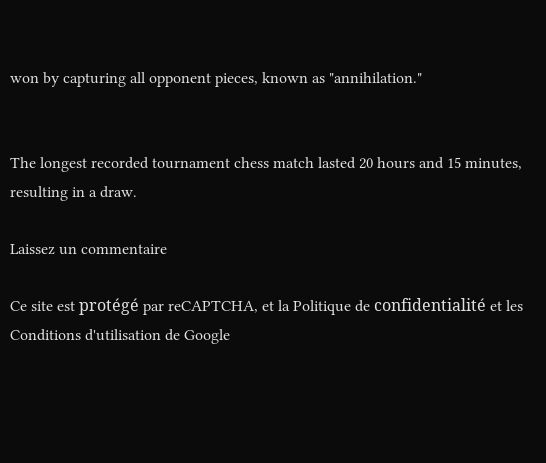won by capturing all opponent pieces, known as "annihilation."


The longest recorded tournament chess match lasted 20 hours and 15 minutes, resulting in a draw.

Laissez un commentaire

Ce site est protégé par reCAPTCHA, et la Politique de confidentialité et les Conditions d'utilisation de Google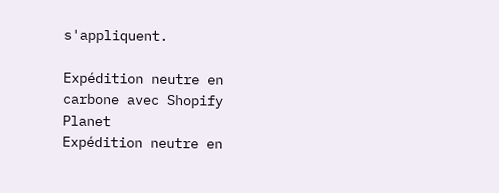s'appliquent.

Expédition neutre en carbone avec Shopify Planet
Expédition neutre en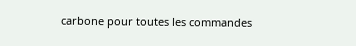carbone pour toutes les commandes